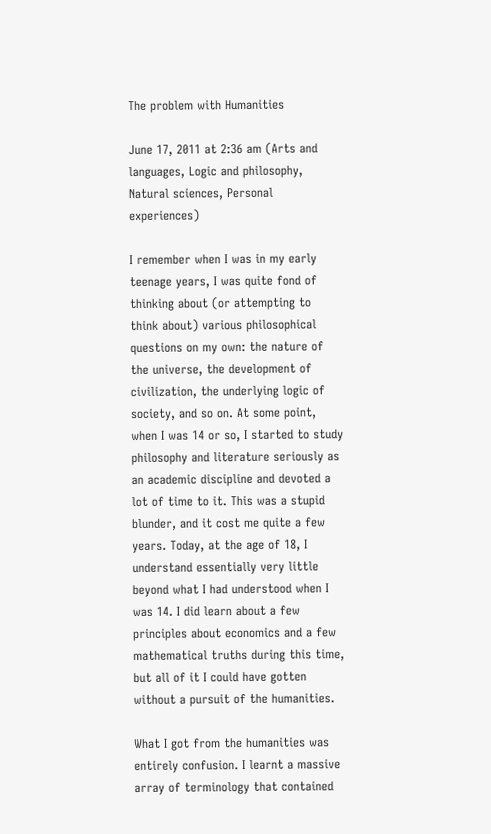The problem with Humanities

June 17, 2011 at 2:36 am (Arts and languages, Logic and philosophy, Natural sciences, Personal experiences)

I remember when I was in my early teenage years, I was quite fond of thinking about (or attempting to think about) various philosophical questions on my own: the nature of the universe, the development of civilization, the underlying logic of society, and so on. At some point, when I was 14 or so, I started to study philosophy and literature seriously as an academic discipline and devoted a lot of time to it. This was a stupid blunder, and it cost me quite a few years. Today, at the age of 18, I understand essentially very little beyond what I had understood when I was 14. I did learn about a few principles about economics and a few mathematical truths during this time, but all of it I could have gotten without a pursuit of the humanities.

What I got from the humanities was entirely confusion. I learnt a massive array of terminology that contained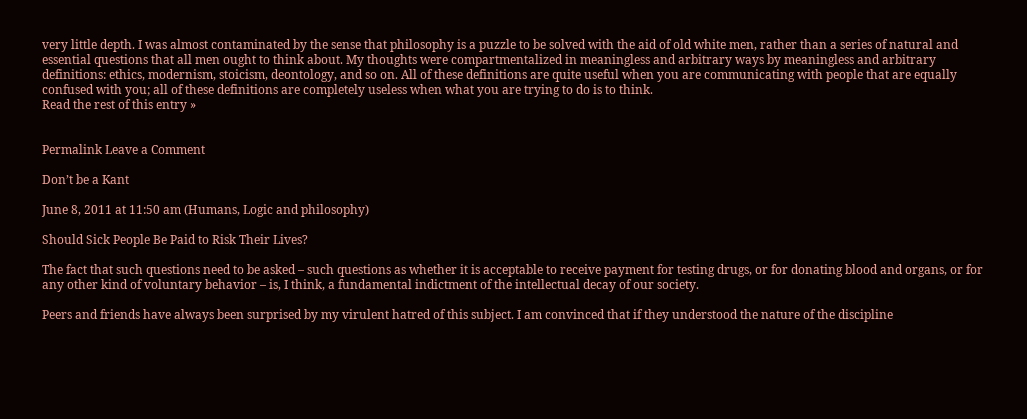very little depth. I was almost contaminated by the sense that philosophy is a puzzle to be solved with the aid of old white men, rather than a series of natural and essential questions that all men ought to think about. My thoughts were compartmentalized in meaningless and arbitrary ways by meaningless and arbitrary definitions: ethics, modernism, stoicism, deontology, and so on. All of these definitions are quite useful when you are communicating with people that are equally confused with you; all of these definitions are completely useless when what you are trying to do is to think.
Read the rest of this entry »


Permalink Leave a Comment

Don’t be a Kant

June 8, 2011 at 11:50 am (Humans, Logic and philosophy)

Should Sick People Be Paid to Risk Their Lives?

The fact that such questions need to be asked – such questions as whether it is acceptable to receive payment for testing drugs, or for donating blood and organs, or for any other kind of voluntary behavior – is, I think, a fundamental indictment of the intellectual decay of our society.

Peers and friends have always been surprised by my virulent hatred of this subject. I am convinced that if they understood the nature of the discipline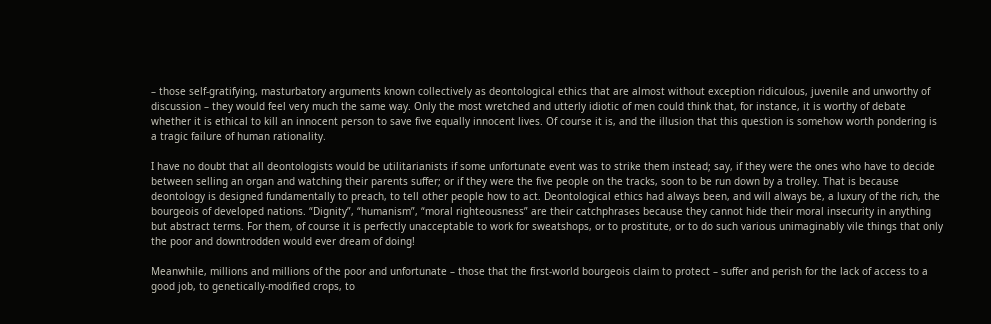– those self-gratifying, masturbatory arguments known collectively as deontological ethics that are almost without exception ridiculous, juvenile and unworthy of discussion – they would feel very much the same way. Only the most wretched and utterly idiotic of men could think that, for instance, it is worthy of debate whether it is ethical to kill an innocent person to save five equally innocent lives. Of course it is, and the illusion that this question is somehow worth pondering is a tragic failure of human rationality.

I have no doubt that all deontologists would be utilitarianists if some unfortunate event was to strike them instead; say, if they were the ones who have to decide between selling an organ and watching their parents suffer; or if they were the five people on the tracks, soon to be run down by a trolley. That is because deontology is designed fundamentally to preach, to tell other people how to act. Deontological ethics had always been, and will always be, a luxury of the rich, the bourgeois of developed nations. “Dignity”, “humanism”, “moral righteousness” are their catchphrases because they cannot hide their moral insecurity in anything but abstract terms. For them, of course it is perfectly unacceptable to work for sweatshops, or to prostitute, or to do such various unimaginably vile things that only the poor and downtrodden would ever dream of doing!

Meanwhile, millions and millions of the poor and unfortunate – those that the first-world bourgeois claim to protect – suffer and perish for the lack of access to a good job, to genetically-modified crops, to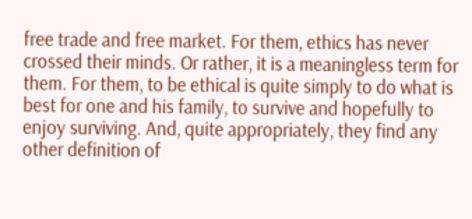free trade and free market. For them, ethics has never crossed their minds. Or rather, it is a meaningless term for them. For them, to be ethical is quite simply to do what is best for one and his family, to survive and hopefully to enjoy surviving. And, quite appropriately, they find any other definition of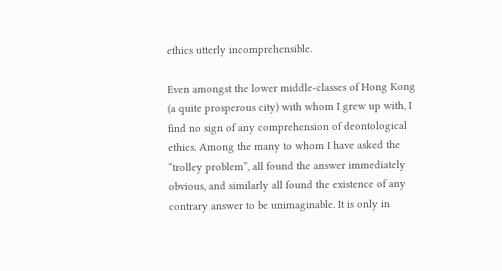ethics utterly incomprehensible.

Even amongst the lower middle-classes of Hong Kong (a quite prosperous city) with whom I grew up with, I find no sign of any comprehension of deontological ethics. Among the many to whom I have asked the “trolley problem”, all found the answer immediately obvious, and similarly all found the existence of any contrary answer to be unimaginable. It is only in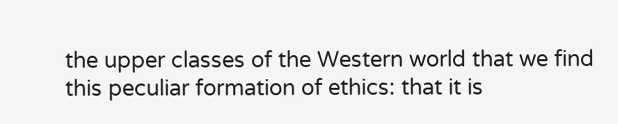the upper classes of the Western world that we find this peculiar formation of ethics: that it is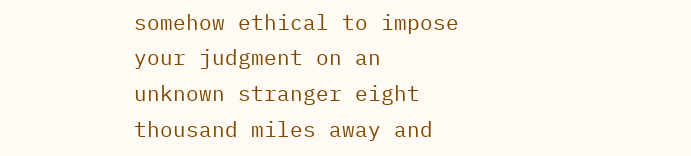somehow ethical to impose your judgment on an unknown stranger eight thousand miles away and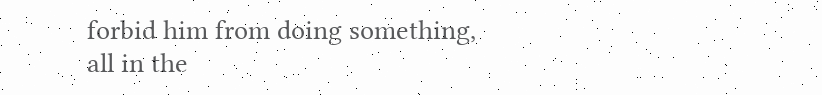forbid him from doing something, all in the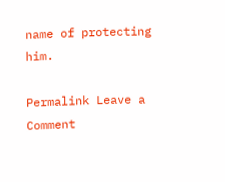name of protecting him.

Permalink Leave a Comment